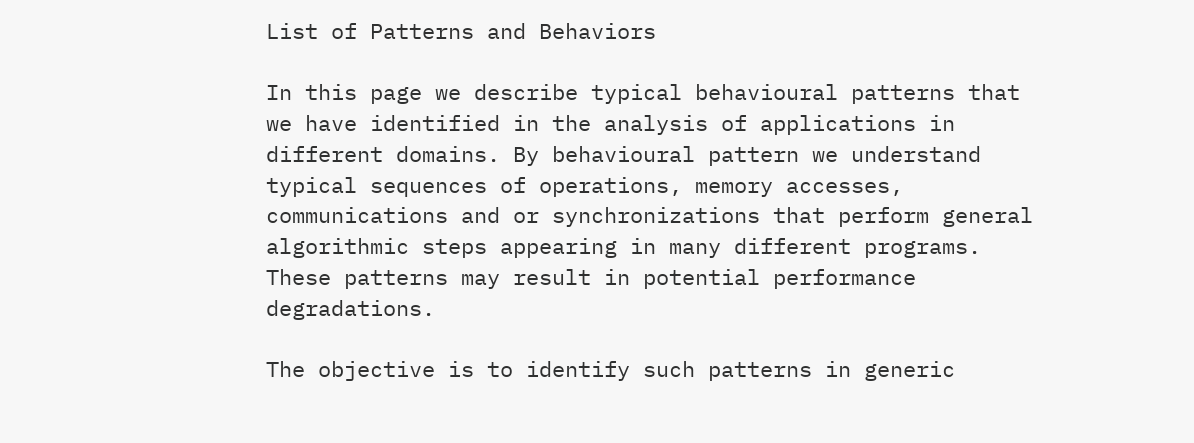List of Patterns and Behaviors

In this page we describe typical behavioural patterns that we have identified in the analysis of applications in different domains. By behavioural pattern we understand typical sequences of operations, memory accesses, communications and or synchronizations that perform general algorithmic steps appearing in many different programs. These patterns may result in potential performance degradations.

The objective is to identify such patterns in generic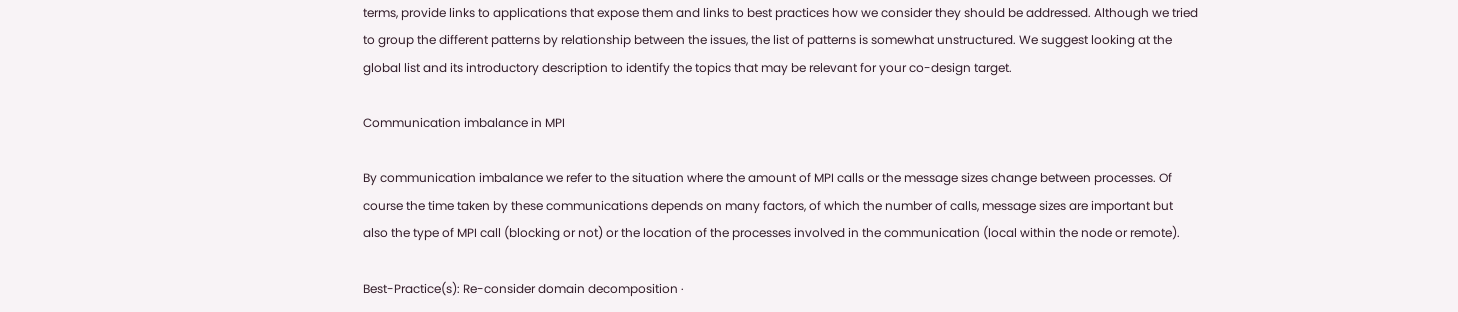terms, provide links to applications that expose them and links to best practices how we consider they should be addressed. Although we tried to group the different patterns by relationship between the issues, the list of patterns is somewhat unstructured. We suggest looking at the global list and its introductory description to identify the topics that may be relevant for your co-design target.

Communication imbalance in MPI

By communication imbalance we refer to the situation where the amount of MPI calls or the message sizes change between processes. Of course the time taken by these communications depends on many factors, of which the number of calls, message sizes are important but also the type of MPI call (blocking or not) or the location of the processes involved in the communication (local within the node or remote).

Best-Practice(s): Re-consider domain decomposition ·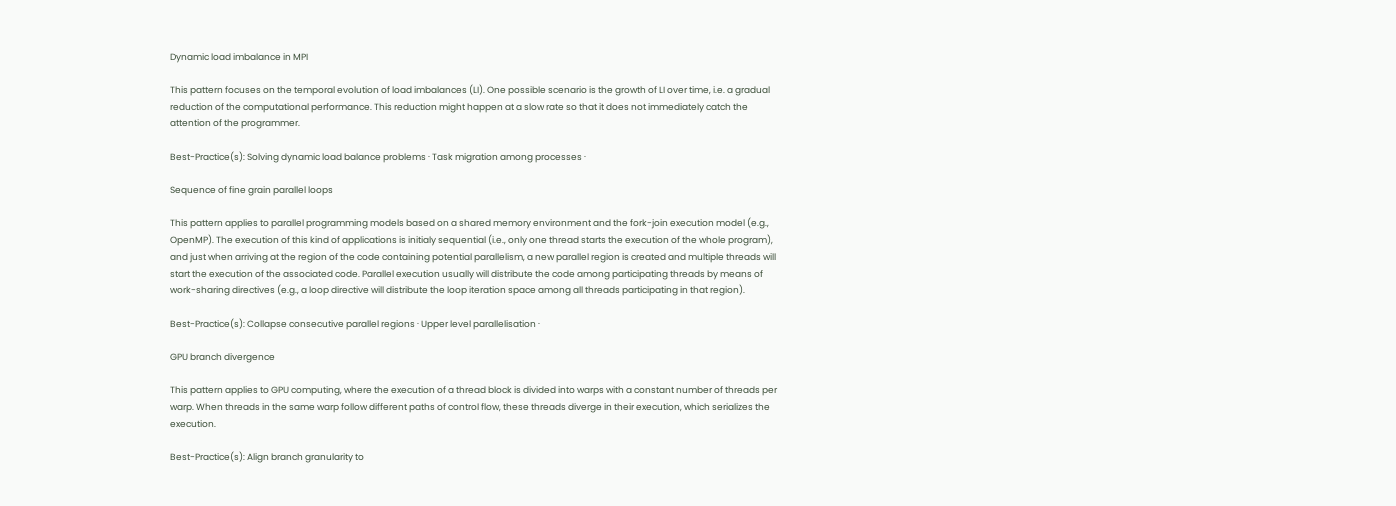Dynamic load imbalance in MPI

This pattern focuses on the temporal evolution of load imbalances (LI). One possible scenario is the growth of LI over time, i.e. a gradual reduction of the computational performance. This reduction might happen at a slow rate so that it does not immediately catch the attention of the programmer.

Best-Practice(s): Solving dynamic load balance problems · Task migration among processes ·

Sequence of fine grain parallel loops

This pattern applies to parallel programming models based on a shared memory environment and the fork-join execution model (e.g., OpenMP). The execution of this kind of applications is initialy sequential (i.e., only one thread starts the execution of the whole program), and just when arriving at the region of the code containing potential parallelism, a new parallel region is created and multiple threads will start the execution of the associated code. Parallel execution usually will distribute the code among participating threads by means of work-sharing directives (e.g., a loop directive will distribute the loop iteration space among all threads participating in that region).

Best-Practice(s): Collapse consecutive parallel regions · Upper level parallelisation ·

GPU branch divergence

This pattern applies to GPU computing, where the execution of a thread block is divided into warps with a constant number of threads per warp. When threads in the same warp follow different paths of control flow, these threads diverge in their execution, which serializes the execution.

Best-Practice(s): Align branch granularity to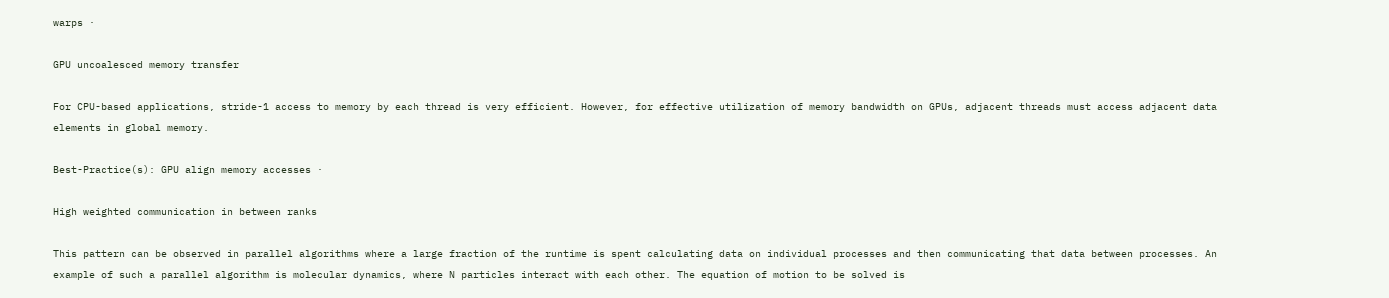warps ·

GPU uncoalesced memory transfer

For CPU-based applications, stride-1 access to memory by each thread is very efficient. However, for effective utilization of memory bandwidth on GPUs, adjacent threads must access adjacent data elements in global memory.

Best-Practice(s): GPU align memory accesses ·

High weighted communication in between ranks

This pattern can be observed in parallel algorithms where a large fraction of the runtime is spent calculating data on individual processes and then communicating that data between processes. An example of such a parallel algorithm is molecular dynamics, where N particles interact with each other. The equation of motion to be solved is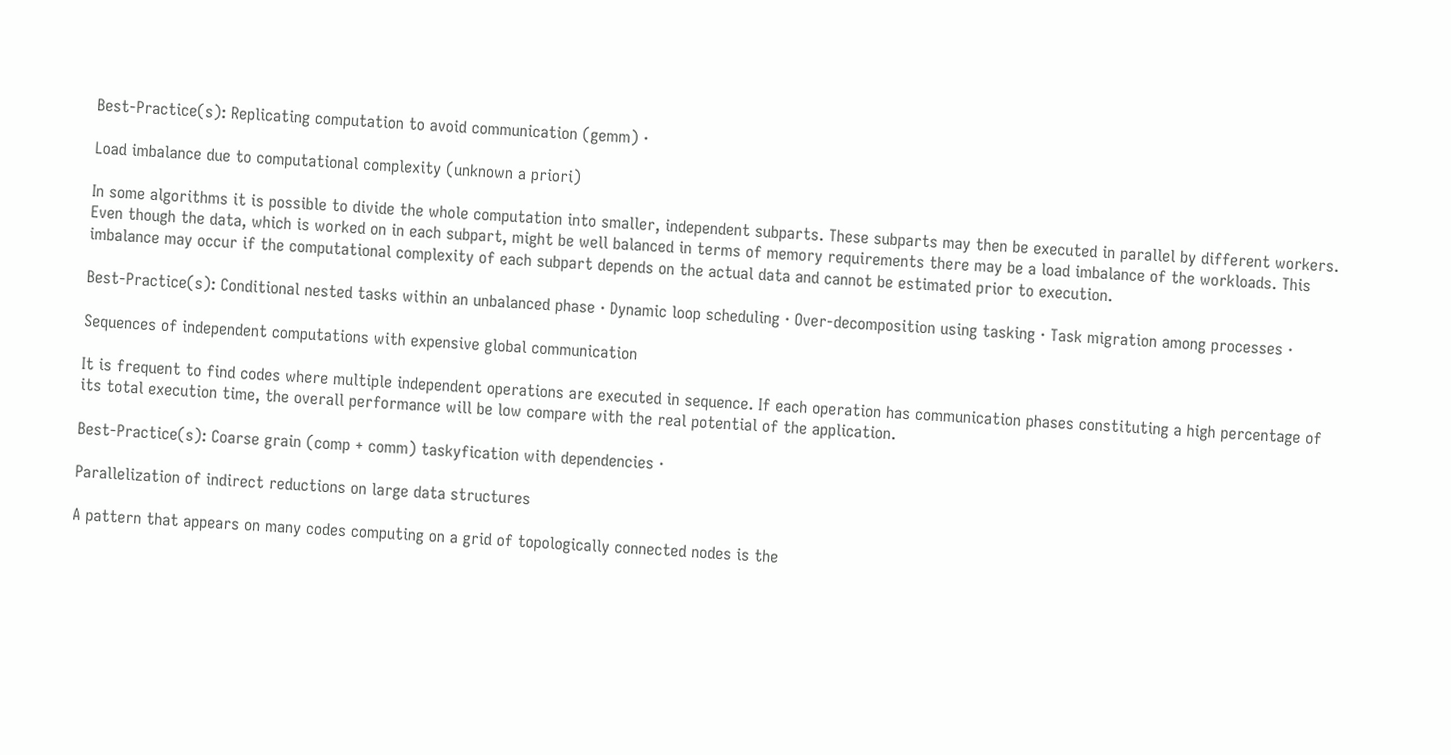Best-Practice(s): Replicating computation to avoid communication (gemm) ·

Load imbalance due to computational complexity (unknown a priori)

In some algorithms it is possible to divide the whole computation into smaller, independent subparts. These subparts may then be executed in parallel by different workers. Even though the data, which is worked on in each subpart, might be well balanced in terms of memory requirements there may be a load imbalance of the workloads. This imbalance may occur if the computational complexity of each subpart depends on the actual data and cannot be estimated prior to execution.

Best-Practice(s): Conditional nested tasks within an unbalanced phase · Dynamic loop scheduling · Over-decomposition using tasking · Task migration among processes ·

Sequences of independent computations with expensive global communication

It is frequent to find codes where multiple independent operations are executed in sequence. If each operation has communication phases constituting a high percentage of its total execution time, the overall performance will be low compare with the real potential of the application.

Best-Practice(s): Coarse grain (comp + comm) taskyfication with dependencies ·

Parallelization of indirect reductions on large data structures

A pattern that appears on many codes computing on a grid of topologically connected nodes is the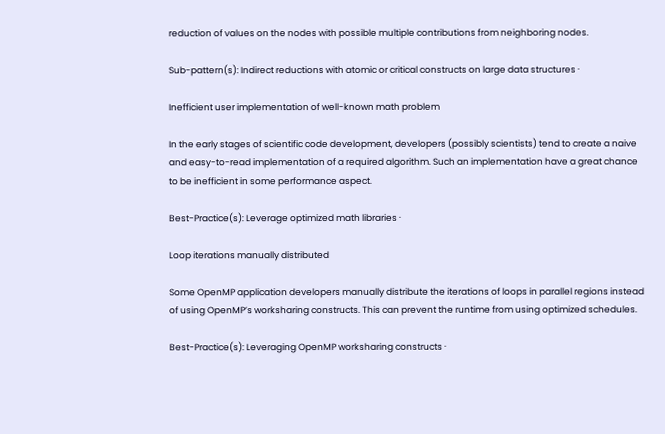reduction of values on the nodes with possible multiple contributions from neighboring nodes.

Sub-pattern(s): Indirect reductions with atomic or critical constructs on large data structures ·

Inefficient user implementation of well-known math problem

In the early stages of scientific code development, developers (possibly scientists) tend to create a naive and easy-to-read implementation of a required algorithm. Such an implementation have a great chance to be inefficient in some performance aspect.

Best-Practice(s): Leverage optimized math libraries ·

Loop iterations manually distributed

Some OpenMP application developers manually distribute the iterations of loops in parallel regions instead of using OpenMP’s worksharing constructs. This can prevent the runtime from using optimized schedules.

Best-Practice(s): Leveraging OpenMP worksharing constructs ·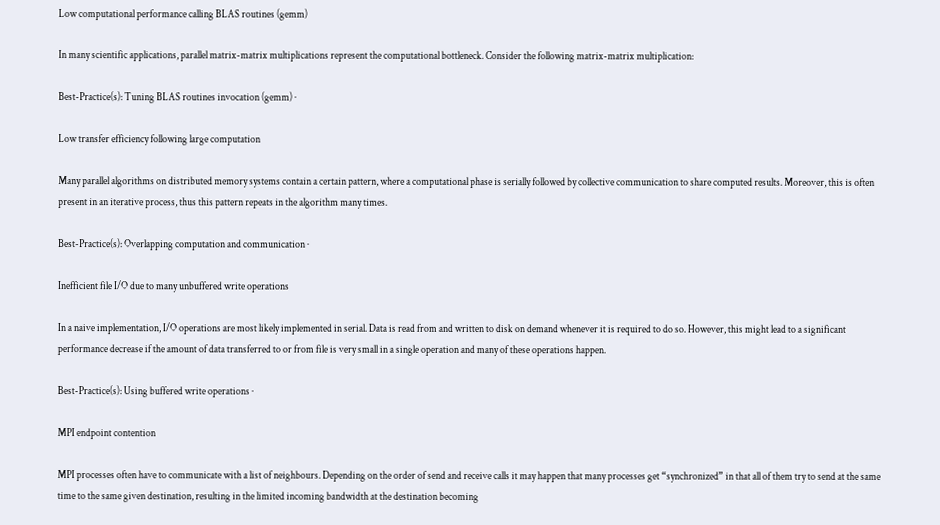Low computational performance calling BLAS routines (gemm)

In many scientific applications, parallel matrix-matrix multiplications represent the computational bottleneck. Consider the following matrix-matrix multiplication:

Best-Practice(s): Tuning BLAS routines invocation (gemm) ·

Low transfer efficiency following large computation

Many parallel algorithms on distributed memory systems contain a certain pattern, where a computational phase is serially followed by collective communication to share computed results. Moreover, this is often present in an iterative process, thus this pattern repeats in the algorithm many times.

Best-Practice(s): Overlapping computation and communication ·

Inefficient file I/O due to many unbuffered write operations

In a naive implementation, I/O operations are most likely implemented in serial. Data is read from and written to disk on demand whenever it is required to do so. However, this might lead to a significant performance decrease if the amount of data transferred to or from file is very small in a single operation and many of these operations happen.

Best-Practice(s): Using buffered write operations ·

MPI endpoint contention

MPI processes often have to communicate with a list of neighbours. Depending on the order of send and receive calls it may happen that many processes get “synchronized” in that all of them try to send at the same time to the same given destination, resulting in the limited incoming bandwidth at the destination becoming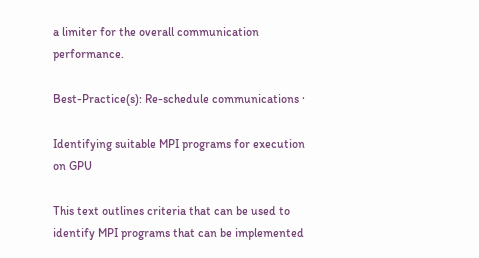a limiter for the overall communication performance.

Best-Practice(s): Re-schedule communications ·

Identifying suitable MPI programs for execution on GPU

This text outlines criteria that can be used to identify MPI programs that can be implemented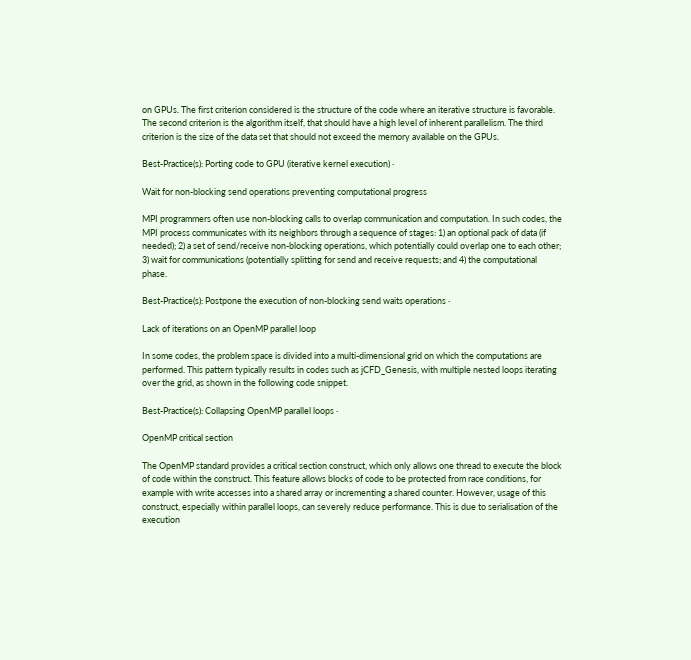on GPUs. The first criterion considered is the structure of the code where an iterative structure is favorable. The second criterion is the algorithm itself, that should have a high level of inherent parallelism. The third criterion is the size of the data set that should not exceed the memory available on the GPUs.

Best-Practice(s): Porting code to GPU (iterative kernel execution) ·

Wait for non-blocking send operations preventing computational progress

MPI programmers often use non-blocking calls to overlap communication and computation. In such codes, the MPI process communicates with its neighbors through a sequence of stages: 1) an optional pack of data (if needed); 2) a set of send/receive non-blocking operations, which potentially could overlap one to each other; 3) wait for communications (potentially splitting for send and receive requests; and 4) the computational phase.

Best-Practice(s): Postpone the execution of non-blocking send waits operations ·

Lack of iterations on an OpenMP parallel loop

In some codes, the problem space is divided into a multi-dimensional grid on which the computations are performed. This pattern typically results in codes such as jCFD_Genesis, with multiple nested loops iterating over the grid, as shown in the following code snippet.

Best-Practice(s): Collapsing OpenMP parallel loops ·

OpenMP critical section

The OpenMP standard provides a critical section construct, which only allows one thread to execute the block of code within the construct. This feature allows blocks of code to be protected from race conditions, for example with write accesses into a shared array or incrementing a shared counter. However, usage of this construct, especially within parallel loops, can severely reduce performance. This is due to serialisation of the execution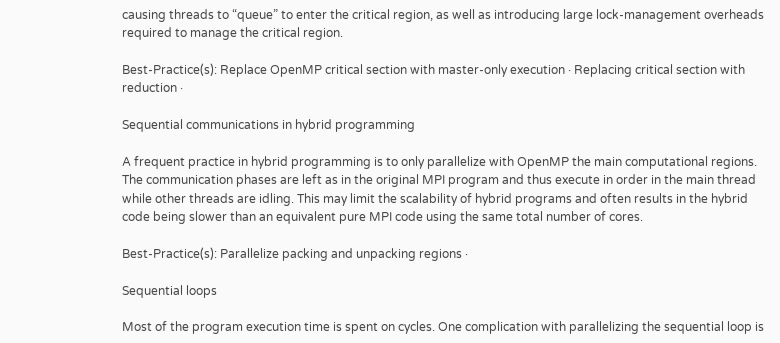causing threads to “queue” to enter the critical region, as well as introducing large lock-management overheads required to manage the critical region.

Best-Practice(s): Replace OpenMP critical section with master-only execution · Replacing critical section with reduction ·

Sequential communications in hybrid programming

A frequent practice in hybrid programming is to only parallelize with OpenMP the main computational regions. The communication phases are left as in the original MPI program and thus execute in order in the main thread while other threads are idling. This may limit the scalability of hybrid programs and often results in the hybrid code being slower than an equivalent pure MPI code using the same total number of cores.

Best-Practice(s): Parallelize packing and unpacking regions ·

Sequential loops

Most of the program execution time is spent on cycles. One complication with parallelizing the sequential loop is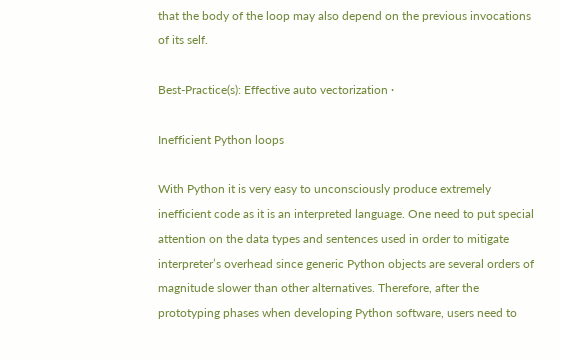that the body of the loop may also depend on the previous invocations of its self.

Best-Practice(s): Effective auto vectorization ·

Inefficient Python loops

With Python it is very easy to unconsciously produce extremely inefficient code as it is an interpreted language. One need to put special attention on the data types and sentences used in order to mitigate interpreter’s overhead since generic Python objects are several orders of magnitude slower than other alternatives. Therefore, after the prototyping phases when developing Python software, users need to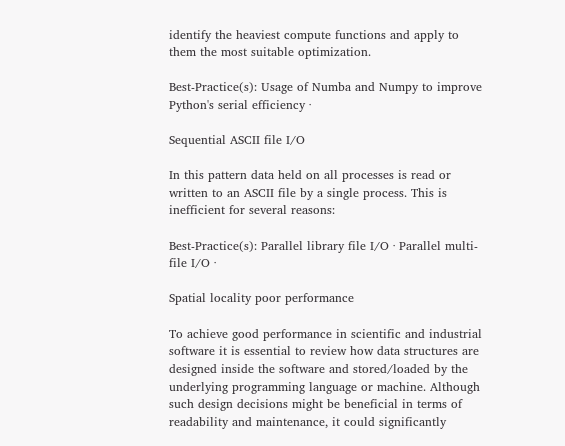identify the heaviest compute functions and apply to them the most suitable optimization.

Best-Practice(s): Usage of Numba and Numpy to improve Python's serial efficiency ·

Sequential ASCII file I/O

In this pattern data held on all processes is read or written to an ASCII file by a single process. This is inefficient for several reasons:

Best-Practice(s): Parallel library file I/O · Parallel multi-file I/O ·

Spatial locality poor performance

To achieve good performance in scientific and industrial software it is essential to review how data structures are designed inside the software and stored/loaded by the underlying programming language or machine. Although such design decisions might be beneficial in terms of readability and maintenance, it could significantly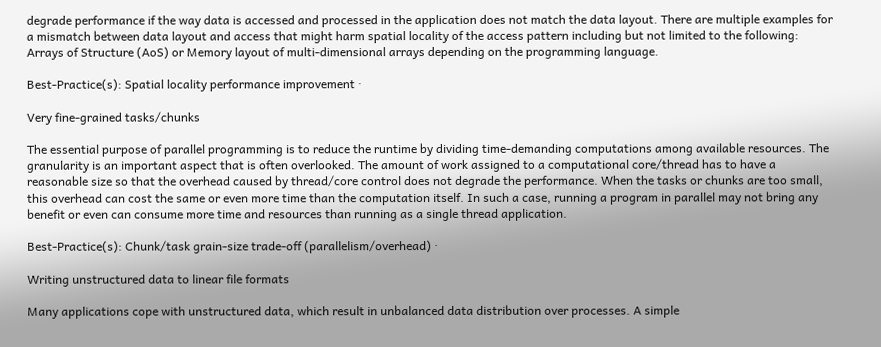degrade performance if the way data is accessed and processed in the application does not match the data layout. There are multiple examples for a mismatch between data layout and access that might harm spatial locality of the access pattern including but not limited to the following: Arrays of Structure (AoS) or Memory layout of multi-dimensional arrays depending on the programming language.

Best-Practice(s): Spatial locality performance improvement ·

Very fine-grained tasks/chunks

The essential purpose of parallel programming is to reduce the runtime by dividing time-demanding computations among available resources. The granularity is an important aspect that is often overlooked. The amount of work assigned to a computational core/thread has to have a reasonable size so that the overhead caused by thread/core control does not degrade the performance. When the tasks or chunks are too small, this overhead can cost the same or even more time than the computation itself. In such a case, running a program in parallel may not bring any benefit or even can consume more time and resources than running as a single thread application.

Best-Practice(s): Chunk/task grain-size trade-off (parallelism/overhead) ·

Writing unstructured data to linear file formats

Many applications cope with unstructured data, which result in unbalanced data distribution over processes. A simple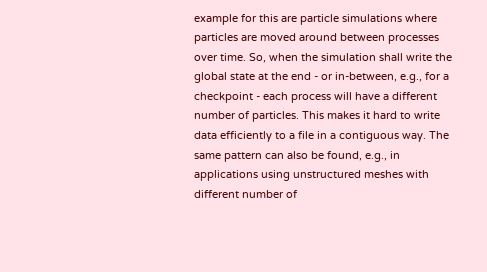example for this are particle simulations where particles are moved around between processes over time. So, when the simulation shall write the global state at the end - or in-between, e.g., for a checkpoint - each process will have a different number of particles. This makes it hard to write data efficiently to a file in a contiguous way. The same pattern can also be found, e.g., in applications using unstructured meshes with different number of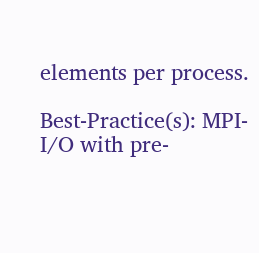elements per process.

Best-Practice(s): MPI-I/O with pre-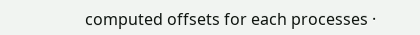computed offsets for each processes ·